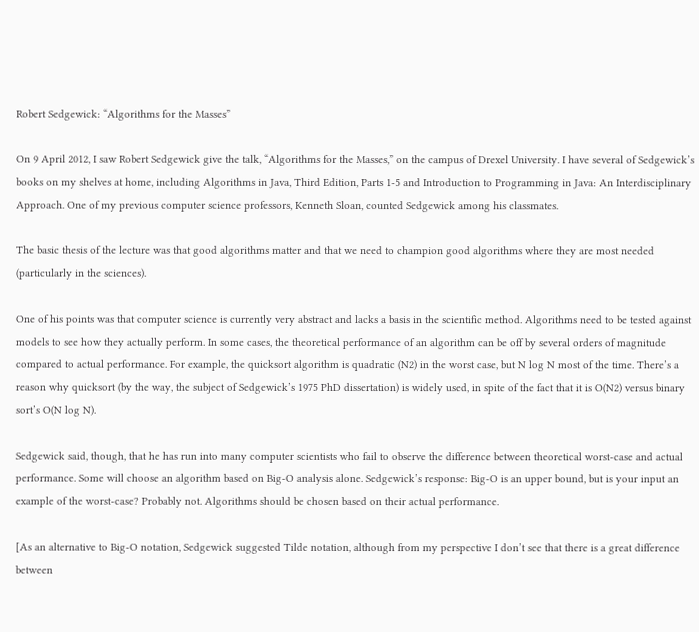Robert Sedgewick: “Algorithms for the Masses”

On 9 April 2012, I saw Robert Sedgewick give the talk, “Algorithms for the Masses,” on the campus of Drexel University. I have several of Sedgewick’s books on my shelves at home, including Algorithms in Java, Third Edition, Parts 1-5 and Introduction to Programming in Java: An Interdisciplinary Approach. One of my previous computer science professors, Kenneth Sloan, counted Sedgewick among his classmates.

The basic thesis of the lecture was that good algorithms matter and that we need to champion good algorithms where they are most needed (particularly in the sciences).

One of his points was that computer science is currently very abstract and lacks a basis in the scientific method. Algorithms need to be tested against models to see how they actually perform. In some cases, the theoretical performance of an algorithm can be off by several orders of magnitude compared to actual performance. For example, the quicksort algorithm is quadratic (N2) in the worst case, but N log N most of the time. There’s a reason why quicksort (by the way, the subject of Sedgewick’s 1975 PhD dissertation) is widely used, in spite of the fact that it is O(N2) versus binary sort’s O(N log N).

Sedgewick said, though, that he has run into many computer scientists who fail to observe the difference between theoretical worst-case and actual performance. Some will choose an algorithm based on Big-O analysis alone. Sedgewick’s response: Big-O is an upper bound, but is your input an example of the worst-case? Probably not. Algorithms should be chosen based on their actual performance.

[As an alternative to Big-O notation, Sedgewick suggested Tilde notation, although from my perspective I don’t see that there is a great difference between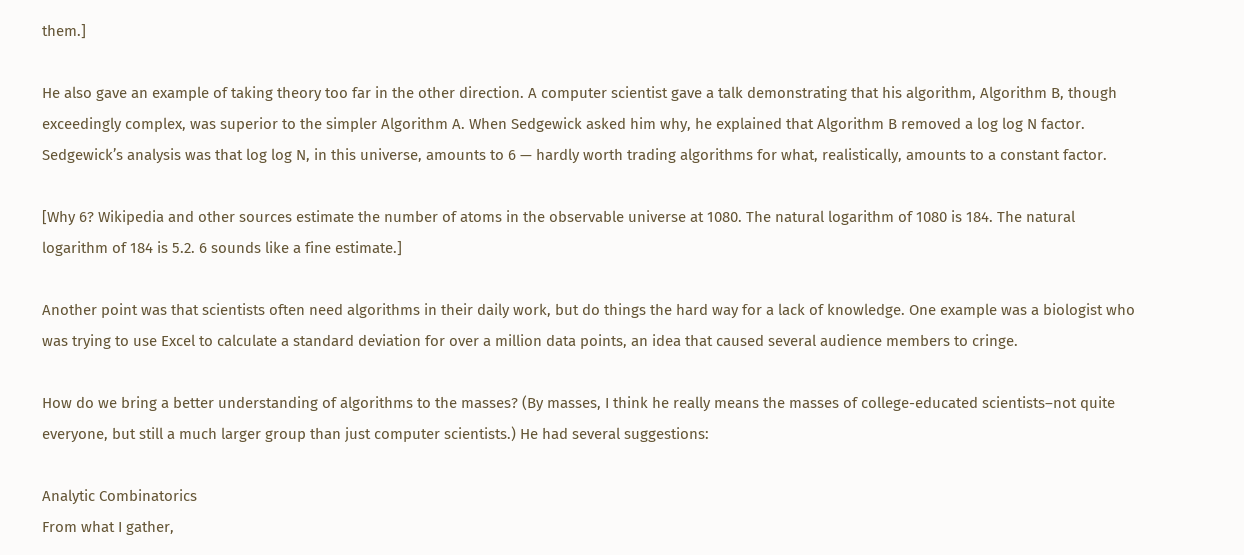them.]

He also gave an example of taking theory too far in the other direction. A computer scientist gave a talk demonstrating that his algorithm, Algorithm B, though exceedingly complex, was superior to the simpler Algorithm A. When Sedgewick asked him why, he explained that Algorithm B removed a log log N factor. Sedgewick’s analysis was that log log N, in this universe, amounts to 6 — hardly worth trading algorithms for what, realistically, amounts to a constant factor.

[Why 6? Wikipedia and other sources estimate the number of atoms in the observable universe at 1080. The natural logarithm of 1080 is 184. The natural logarithm of 184 is 5.2. 6 sounds like a fine estimate.]

Another point was that scientists often need algorithms in their daily work, but do things the hard way for a lack of knowledge. One example was a biologist who was trying to use Excel to calculate a standard deviation for over a million data points, an idea that caused several audience members to cringe.

How do we bring a better understanding of algorithms to the masses? (By masses, I think he really means the masses of college-educated scientists–not quite everyone, but still a much larger group than just computer scientists.) He had several suggestions:

Analytic Combinatorics
From what I gather,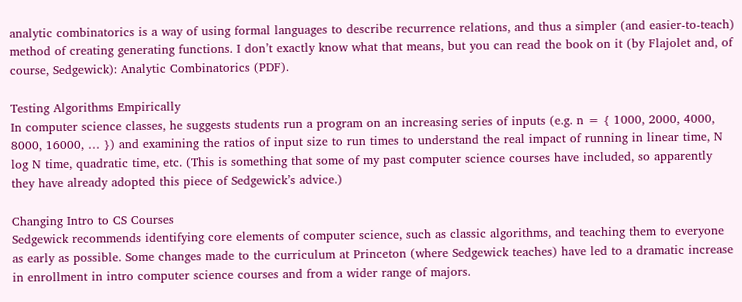analytic combinatorics is a way of using formal languages to describe recurrence relations, and thus a simpler (and easier-to-teach) method of creating generating functions. I don’t exactly know what that means, but you can read the book on it (by Flajolet and, of course, Sedgewick): Analytic Combinatorics (PDF).

Testing Algorithms Empirically
In computer science classes, he suggests students run a program on an increasing series of inputs (e.g. n = { 1000, 2000, 4000, 8000, 16000, … }) and examining the ratios of input size to run times to understand the real impact of running in linear time, N log N time, quadratic time, etc. (This is something that some of my past computer science courses have included, so apparently they have already adopted this piece of Sedgewick’s advice.)

Changing Intro to CS Courses
Sedgewick recommends identifying core elements of computer science, such as classic algorithms, and teaching them to everyone as early as possible. Some changes made to the curriculum at Princeton (where Sedgewick teaches) have led to a dramatic increase in enrollment in intro computer science courses and from a wider range of majors.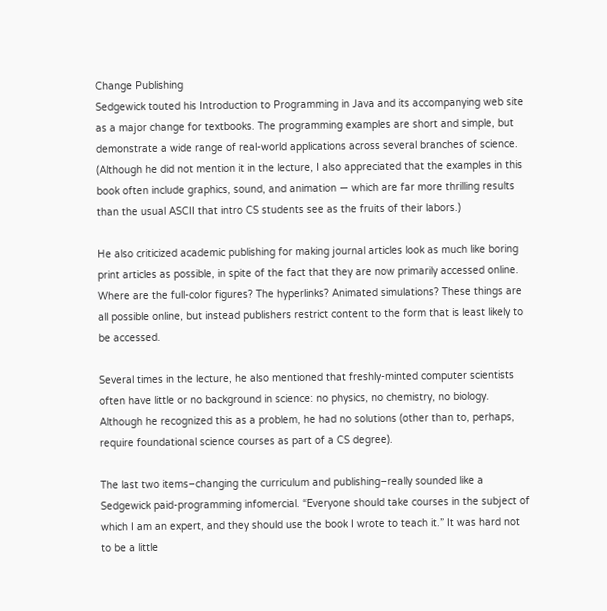Change Publishing
Sedgewick touted his Introduction to Programming in Java and its accompanying web site as a major change for textbooks. The programming examples are short and simple, but demonstrate a wide range of real-world applications across several branches of science. (Although he did not mention it in the lecture, I also appreciated that the examples in this book often include graphics, sound, and animation — which are far more thrilling results than the usual ASCII that intro CS students see as the fruits of their labors.)

He also criticized academic publishing for making journal articles look as much like boring print articles as possible, in spite of the fact that they are now primarily accessed online. Where are the full-color figures? The hyperlinks? Animated simulations? These things are all possible online, but instead publishers restrict content to the form that is least likely to be accessed.

Several times in the lecture, he also mentioned that freshly-minted computer scientists often have little or no background in science: no physics, no chemistry, no biology. Although he recognized this as a problem, he had no solutions (other than to, perhaps, require foundational science courses as part of a CS degree).

The last two items–changing the curriculum and publishing–really sounded like a Sedgewick paid-programming infomercial. “Everyone should take courses in the subject of which I am an expert, and they should use the book I wrote to teach it.” It was hard not to be a little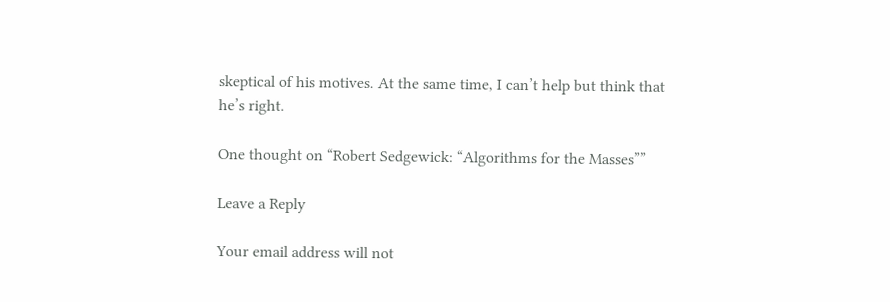skeptical of his motives. At the same time, I can’t help but think that he’s right.

One thought on “Robert Sedgewick: “Algorithms for the Masses””

Leave a Reply

Your email address will not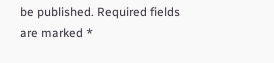be published. Required fields are marked *